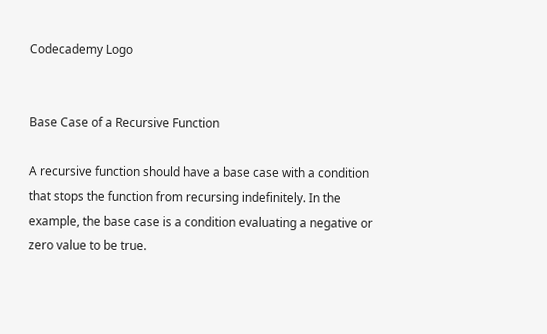Codecademy Logo


Base Case of a Recursive Function

A recursive function should have a base case with a condition that stops the function from recursing indefinitely. In the example, the base case is a condition evaluating a negative or zero value to be true.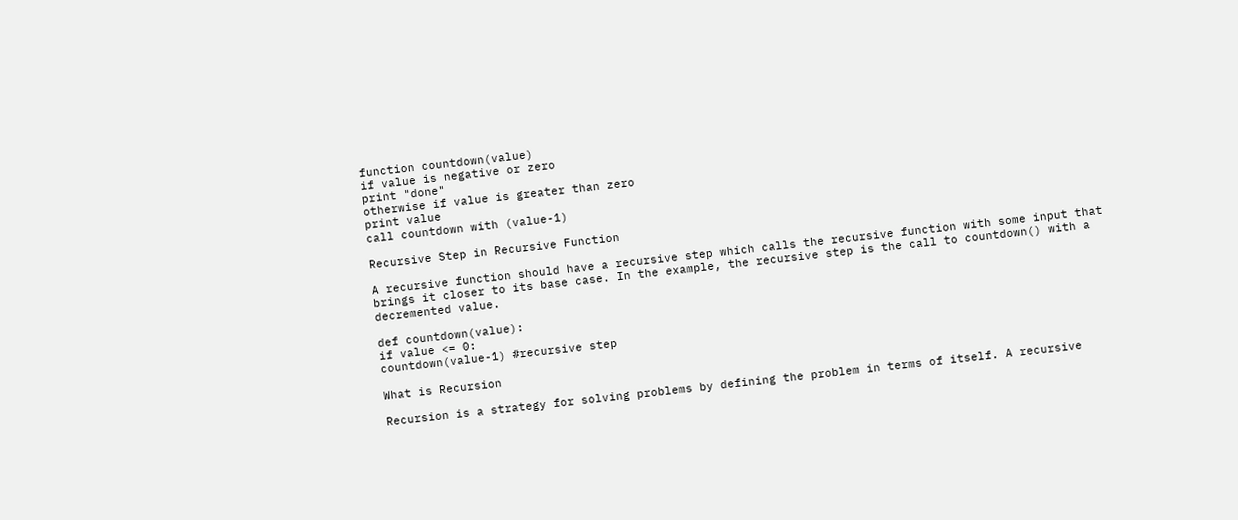function countdown(value)
if value is negative or zero
print "done"
otherwise if value is greater than zero
print value
call countdown with (value-1)

Recursive Step in Recursive Function

A recursive function should have a recursive step which calls the recursive function with some input that brings it closer to its base case. In the example, the recursive step is the call to countdown() with a decremented value.

def countdown(value):
if value <= 0:
countdown(value-1) #recursive step

What is Recursion

Recursion is a strategy for solving problems by defining the problem in terms of itself. A recursive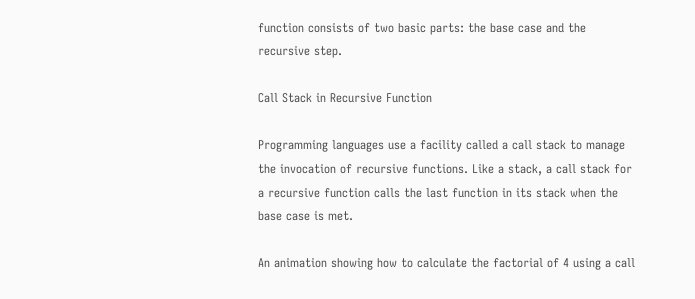function consists of two basic parts: the base case and the recursive step.

Call Stack in Recursive Function

Programming languages use a facility called a call stack to manage the invocation of recursive functions. Like a stack, a call stack for a recursive function calls the last function in its stack when the base case is met.

An animation showing how to calculate the factorial of 4 using a call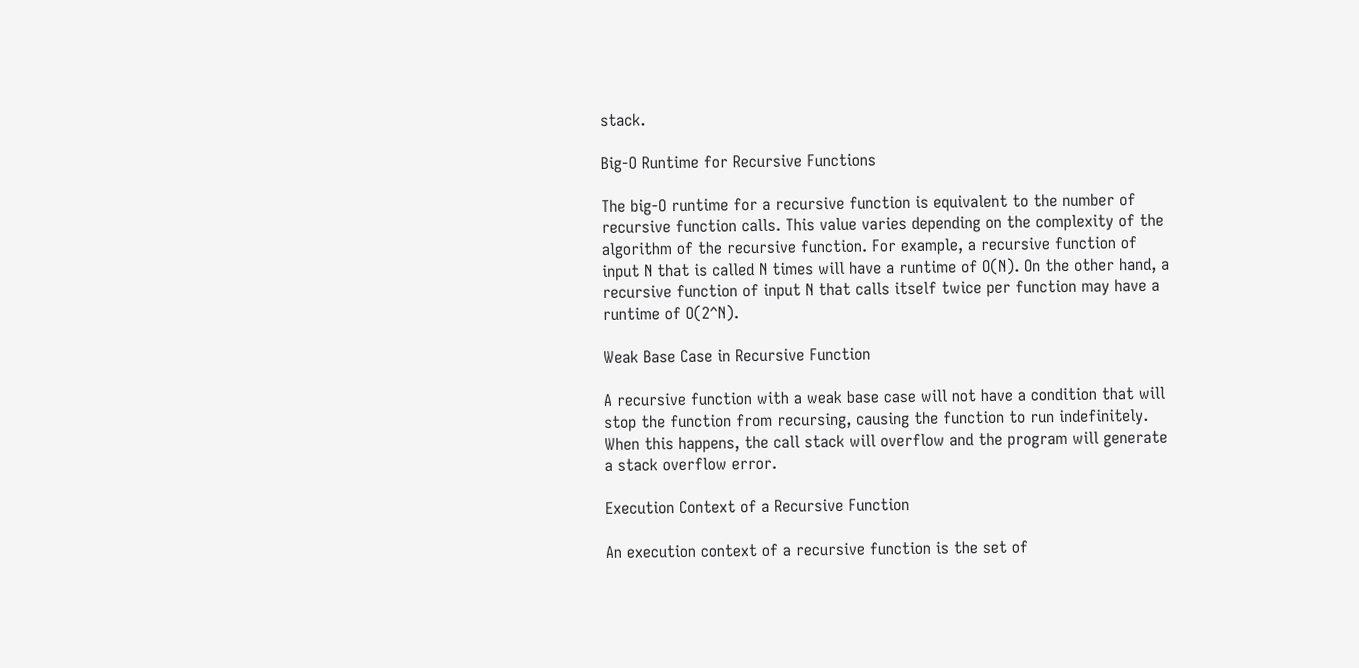stack.

Big-O Runtime for Recursive Functions

The big-O runtime for a recursive function is equivalent to the number of recursive function calls. This value varies depending on the complexity of the algorithm of the recursive function. For example, a recursive function of input N that is called N times will have a runtime of O(N). On the other hand, a recursive function of input N that calls itself twice per function may have a runtime of O(2^N).

Weak Base Case in Recursive Function

A recursive function with a weak base case will not have a condition that will stop the function from recursing, causing the function to run indefinitely. When this happens, the call stack will overflow and the program will generate a stack overflow error.

Execution Context of a Recursive Function

An execution context of a recursive function is the set of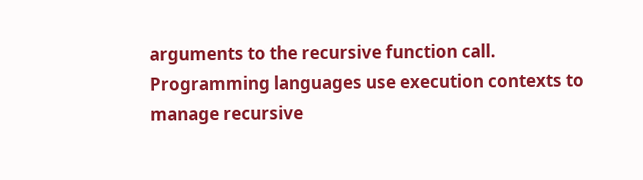arguments to the recursive function call. Programming languages use execution contexts to manage recursive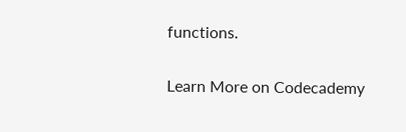functions.

Learn More on Codecademy